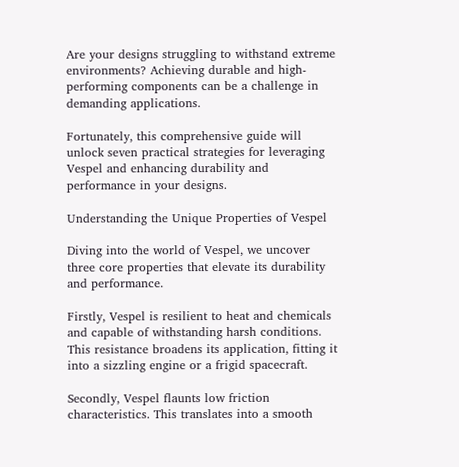Are your designs struggling to withstand extreme environments? Achieving durable and high-performing components can be a challenge in demanding applications.

Fortunately, this comprehensive guide will unlock seven practical strategies for leveraging Vespel and enhancing durability and performance in your designs.

Understanding the Unique Properties of Vespel

Diving into the world of Vespel, we uncover three core properties that elevate its durability and performance.

Firstly, Vespel is resilient to heat and chemicals and capable of withstanding harsh conditions. This resistance broadens its application, fitting it into a sizzling engine or a frigid spacecraft.

Secondly, Vespel flaunts low friction characteristics. This translates into a smooth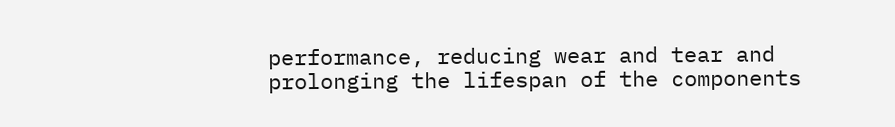performance, reducing wear and tear and prolonging the lifespan of the components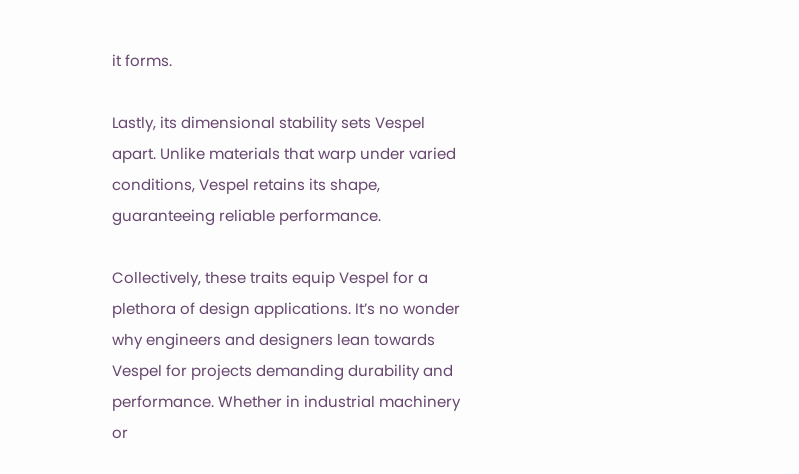it forms.

Lastly, its dimensional stability sets Vespel apart. Unlike materials that warp under varied conditions, Vespel retains its shape, guaranteeing reliable performance.

Collectively, these traits equip Vespel for a plethora of design applications. It’s no wonder why engineers and designers lean towards Vespel for projects demanding durability and performance. Whether in industrial machinery or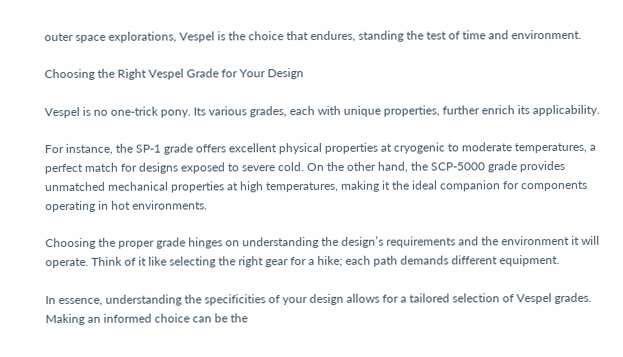outer space explorations, Vespel is the choice that endures, standing the test of time and environment.

Choosing the Right Vespel Grade for Your Design

Vespel is no one-trick pony. Its various grades, each with unique properties, further enrich its applicability.

For instance, the SP-1 grade offers excellent physical properties at cryogenic to moderate temperatures, a perfect match for designs exposed to severe cold. On the other hand, the SCP-5000 grade provides unmatched mechanical properties at high temperatures, making it the ideal companion for components operating in hot environments.

Choosing the proper grade hinges on understanding the design’s requirements and the environment it will operate. Think of it like selecting the right gear for a hike; each path demands different equipment.

In essence, understanding the specificities of your design allows for a tailored selection of Vespel grades. Making an informed choice can be the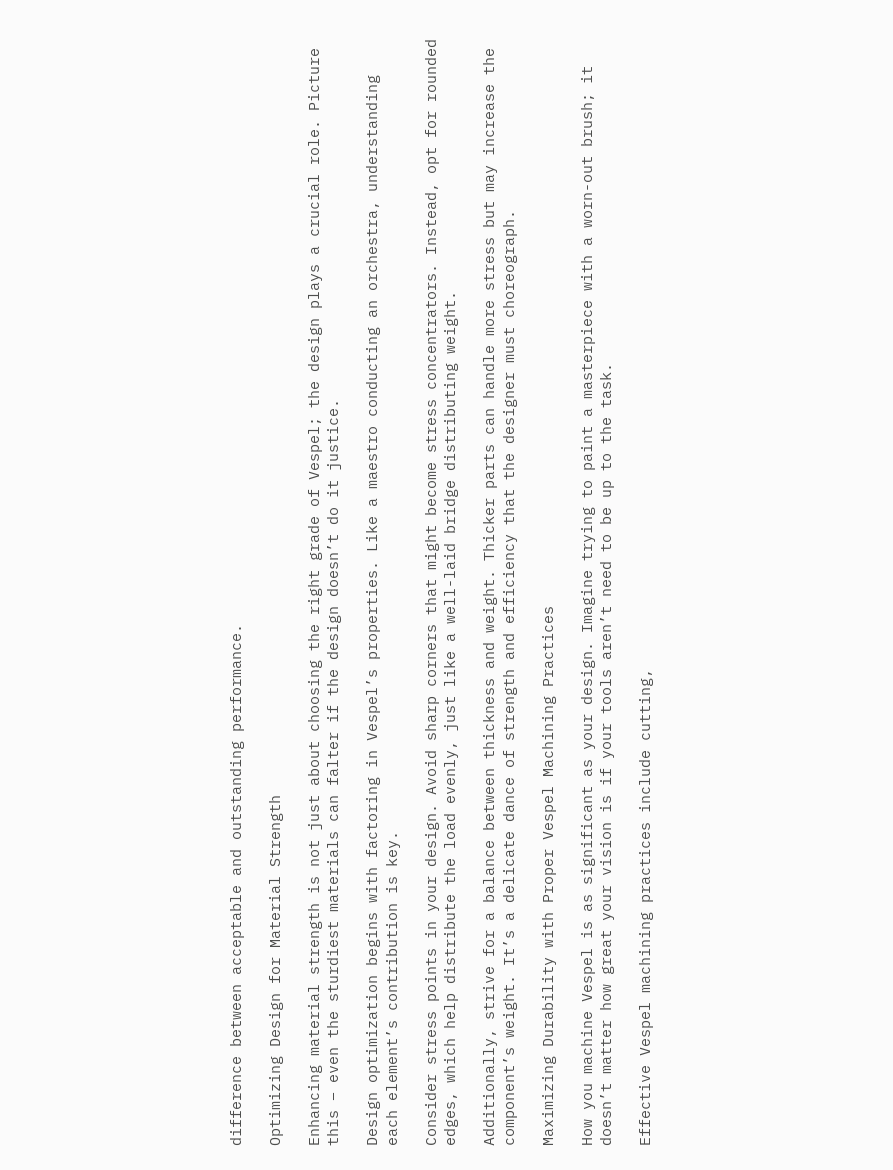difference between acceptable and outstanding performance.

Optimizing Design for Material Strength

Enhancing material strength is not just about choosing the right grade of Vespel; the design plays a crucial role. Picture this – even the sturdiest materials can falter if the design doesn’t do it justice.

Design optimization begins with factoring in Vespel’s properties. Like a maestro conducting an orchestra, understanding each element’s contribution is key.

Consider stress points in your design. Avoid sharp corners that might become stress concentrators. Instead, opt for rounded edges, which help distribute the load evenly, just like a well-laid bridge distributing weight.

Additionally, strive for a balance between thickness and weight. Thicker parts can handle more stress but may increase the component’s weight. It’s a delicate dance of strength and efficiency that the designer must choreograph.

Maximizing Durability with Proper Vespel Machining Practices

How you machine Vespel is as significant as your design. Imagine trying to paint a masterpiece with a worn-out brush; it doesn’t matter how great your vision is if your tools aren’t need to be up to the task.

Effective Vespel machining practices include cutting,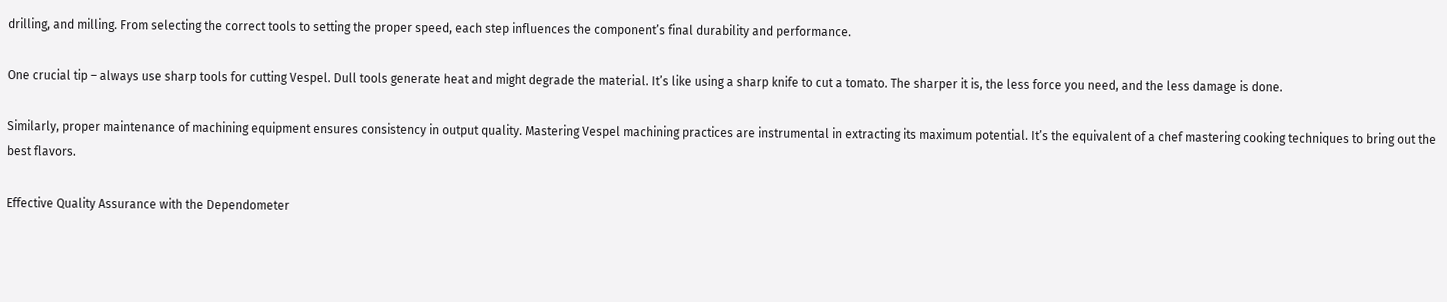drilling, and milling. From selecting the correct tools to setting the proper speed, each step influences the component’s final durability and performance.

One crucial tip – always use sharp tools for cutting Vespel. Dull tools generate heat and might degrade the material. It’s like using a sharp knife to cut a tomato. The sharper it is, the less force you need, and the less damage is done.

Similarly, proper maintenance of machining equipment ensures consistency in output quality. Mastering Vespel machining practices are instrumental in extracting its maximum potential. It’s the equivalent of a chef mastering cooking techniques to bring out the best flavors.

Effective Quality Assurance with the Dependometer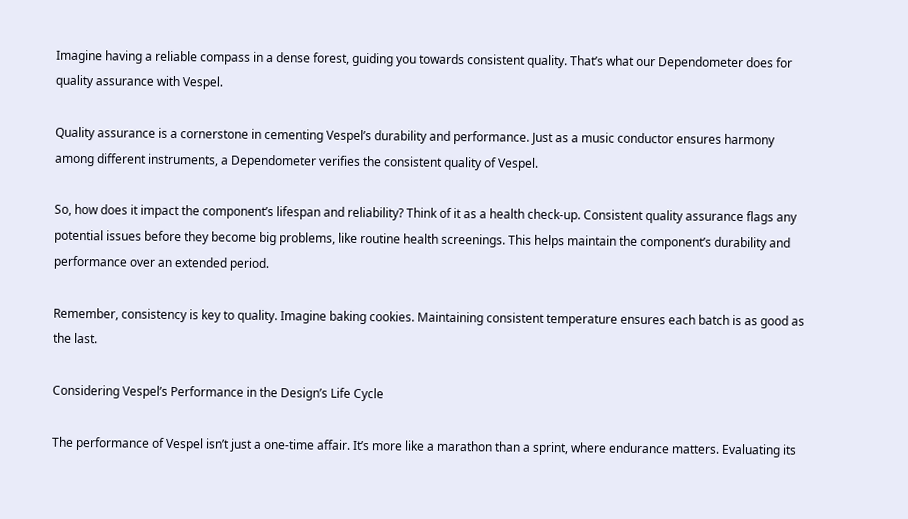Imagine having a reliable compass in a dense forest, guiding you towards consistent quality. That’s what our Dependometer does for quality assurance with Vespel.

Quality assurance is a cornerstone in cementing Vespel’s durability and performance. Just as a music conductor ensures harmony among different instruments, a Dependometer verifies the consistent quality of Vespel.

So, how does it impact the component’s lifespan and reliability? Think of it as a health check-up. Consistent quality assurance flags any potential issues before they become big problems, like routine health screenings. This helps maintain the component’s durability and performance over an extended period.

Remember, consistency is key to quality. Imagine baking cookies. Maintaining consistent temperature ensures each batch is as good as the last.

Considering Vespel’s Performance in the Design’s Life Cycle

The performance of Vespel isn’t just a one-time affair. It’s more like a marathon than a sprint, where endurance matters. Evaluating its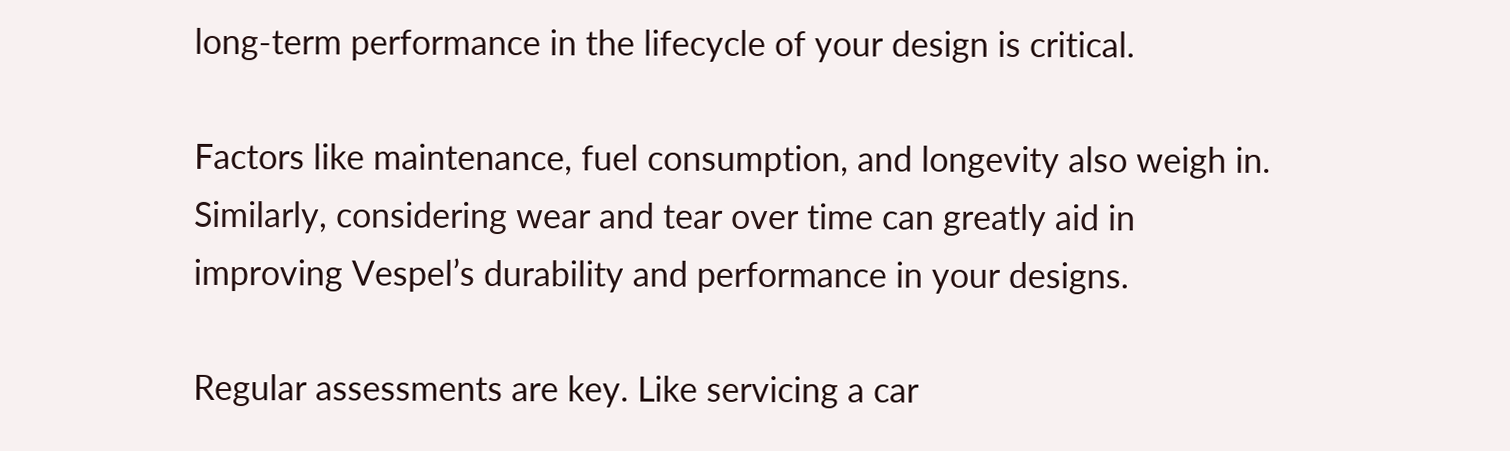long-term performance in the lifecycle of your design is critical.

Factors like maintenance, fuel consumption, and longevity also weigh in. Similarly, considering wear and tear over time can greatly aid in improving Vespel’s durability and performance in your designs.

Regular assessments are key. Like servicing a car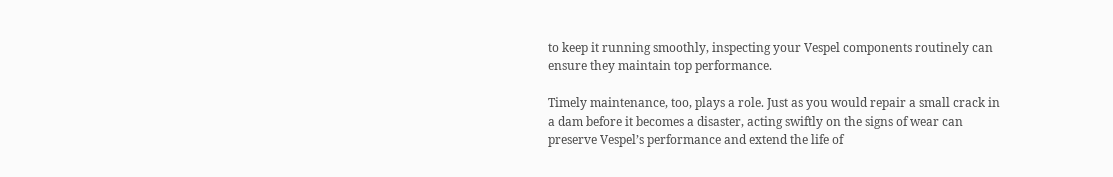to keep it running smoothly, inspecting your Vespel components routinely can ensure they maintain top performance.

Timely maintenance, too, plays a role. Just as you would repair a small crack in a dam before it becomes a disaster, acting swiftly on the signs of wear can preserve Vespel’s performance and extend the life of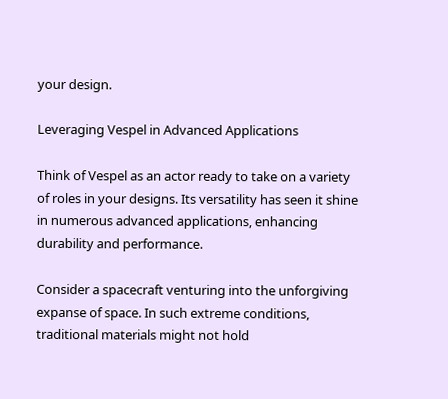your design.

Leveraging Vespel in Advanced Applications

Think of Vespel as an actor ready to take on a variety of roles in your designs. Its versatility has seen it shine in numerous advanced applications, enhancing durability and performance.

Consider a spacecraft venturing into the unforgiving expanse of space. In such extreme conditions, traditional materials might not hold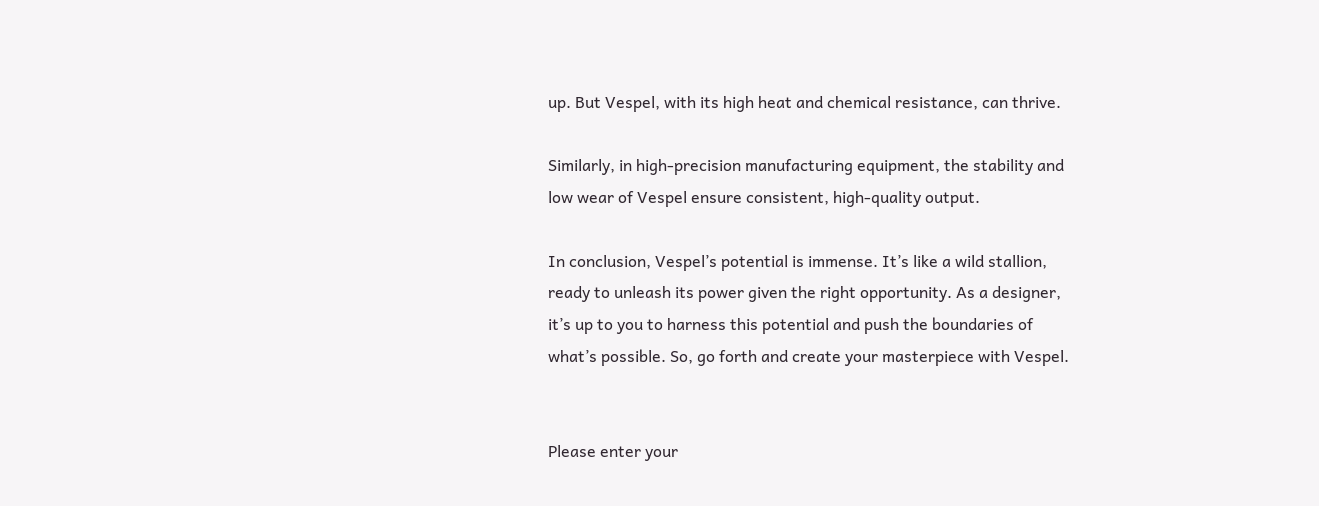up. But Vespel, with its high heat and chemical resistance, can thrive.

Similarly, in high-precision manufacturing equipment, the stability and low wear of Vespel ensure consistent, high-quality output.

In conclusion, Vespel’s potential is immense. It’s like a wild stallion, ready to unleash its power given the right opportunity. As a designer, it’s up to you to harness this potential and push the boundaries of what’s possible. So, go forth and create your masterpiece with Vespel.


Please enter your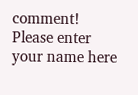comment!
Please enter your name here